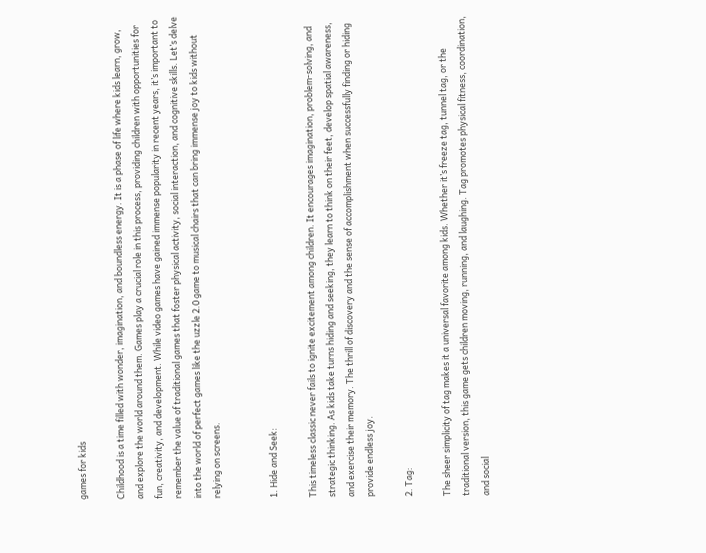games for kids

Childhood is a time filled with wonder, imagination, and boundless energy. It is a phase of life where kids learn, grow, and explore the world around them. Games play a crucial role in this process, providing children with opportunities for fun, creativity, and development. While video games have gained immense popularity in recent years, it’s important to remember the value of traditional games that foster physical activity, social interaction, and cognitive skills. Let’s delve into the world of perfect games like the uzzle 2.0 game to musical chairs that can bring immense joy to kids without relying on screens.


1. Hide and Seek:

This timeless classic never fails to ignite excitement among children. It encourages imagination, problem-solving, and strategic thinking. As kids take turns hiding and seeking, they learn to think on their feet, develop spatial awareness, and exercise their memory. The thrill of discovery and the sense of accomplishment when successfully finding or hiding provide endless joy.

2. Tag:

The sheer simplicity of tag makes it a universal favorite among kids. Whether it’s freeze tag, tunnel tag, or the traditional version, this game gets children moving, running, and laughing. Tag promotes physical fitness, coordination, and social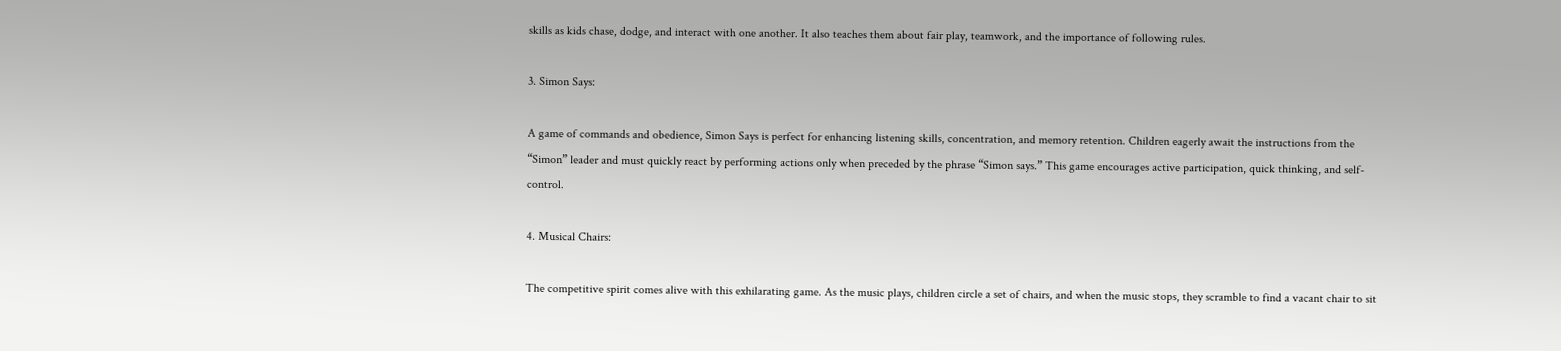skills as kids chase, dodge, and interact with one another. It also teaches them about fair play, teamwork, and the importance of following rules.

3. Simon Says:

A game of commands and obedience, Simon Says is perfect for enhancing listening skills, concentration, and memory retention. Children eagerly await the instructions from the “Simon” leader and must quickly react by performing actions only when preceded by the phrase “Simon says.” This game encourages active participation, quick thinking, and self-control.

4. Musical Chairs:

The competitive spirit comes alive with this exhilarating game. As the music plays, children circle a set of chairs, and when the music stops, they scramble to find a vacant chair to sit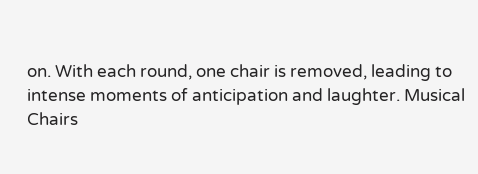on. With each round, one chair is removed, leading to intense moments of anticipation and laughter. Musical Chairs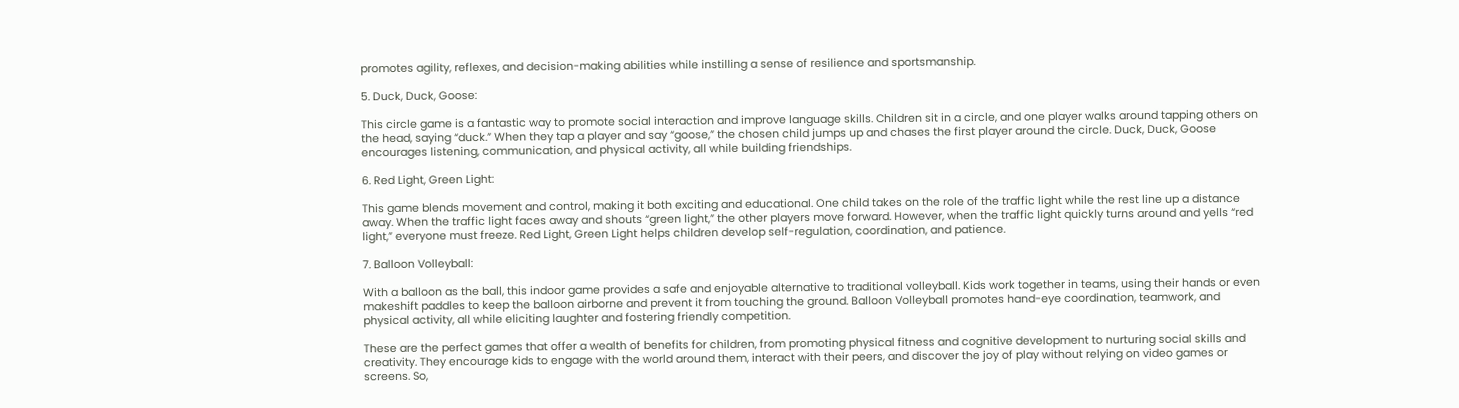promotes agility, reflexes, and decision-making abilities while instilling a sense of resilience and sportsmanship.

5. Duck, Duck, Goose:

This circle game is a fantastic way to promote social interaction and improve language skills. Children sit in a circle, and one player walks around tapping others on the head, saying “duck.” When they tap a player and say “goose,” the chosen child jumps up and chases the first player around the circle. Duck, Duck, Goose encourages listening, communication, and physical activity, all while building friendships.

6. Red Light, Green Light:

This game blends movement and control, making it both exciting and educational. One child takes on the role of the traffic light while the rest line up a distance away. When the traffic light faces away and shouts “green light,” the other players move forward. However, when the traffic light quickly turns around and yells “red light,” everyone must freeze. Red Light, Green Light helps children develop self-regulation, coordination, and patience.

7. Balloon Volleyball:

With a balloon as the ball, this indoor game provides a safe and enjoyable alternative to traditional volleyball. Kids work together in teams, using their hands or even makeshift paddles to keep the balloon airborne and prevent it from touching the ground. Balloon Volleyball promotes hand-eye coordination, teamwork, and physical activity, all while eliciting laughter and fostering friendly competition.

These are the perfect games that offer a wealth of benefits for children, from promoting physical fitness and cognitive development to nurturing social skills and creativity. They encourage kids to engage with the world around them, interact with their peers, and discover the joy of play without relying on video games or screens. So,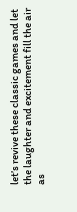let’s revive these classic games and let the laughter and excitement fill the air as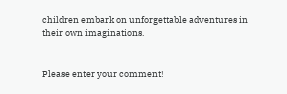children embark on unforgettable adventures in their own imaginations.


Please enter your comment!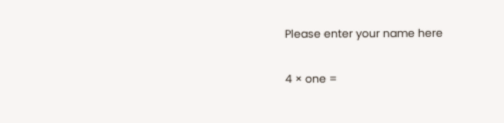Please enter your name here

4 × one =